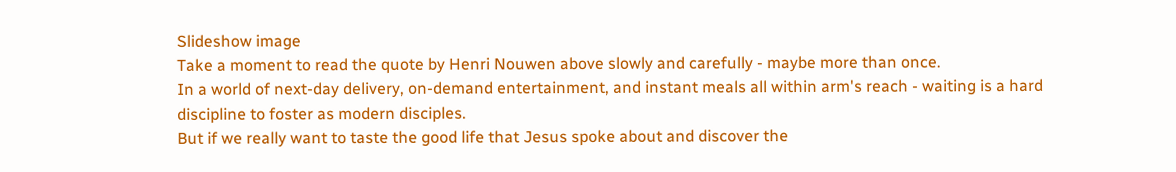Slideshow image
Take a moment to read the quote by Henri Nouwen above slowly and carefully - maybe more than once.
In a world of next-day delivery, on-demand entertainment, and instant meals all within arm's reach - waiting is a hard discipline to foster as modern disciples.
But if we really want to taste the good life that Jesus spoke about and discover the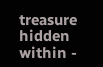treasure hidden within -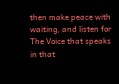then make peace with waiting, and listen for The Voice that speaks in that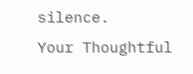silence.
Your Thoughtful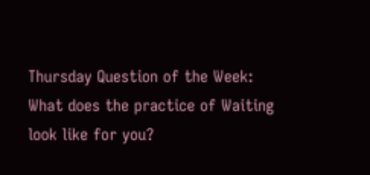Thursday Question of the Week: What does the practice of Waiting look like for you?